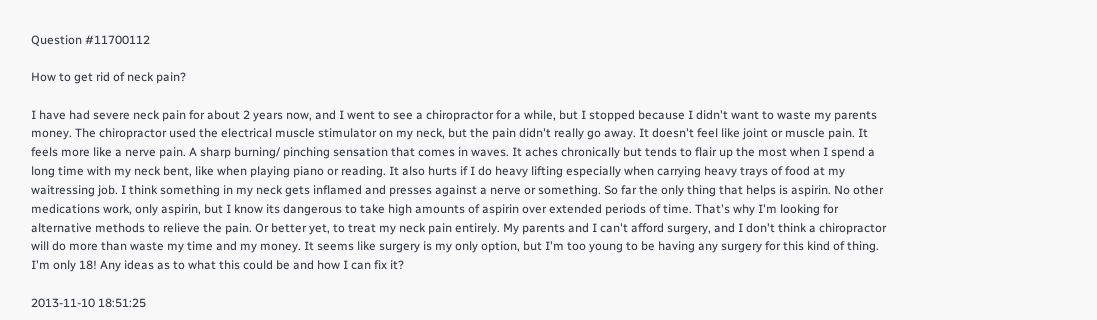Question #11700112

How to get rid of neck pain?

I have had severe neck pain for about 2 years now, and I went to see a chiropractor for a while, but I stopped because I didn't want to waste my parents money. The chiropractor used the electrical muscle stimulator on my neck, but the pain didn't really go away. It doesn't feel like joint or muscle pain. It feels more like a nerve pain. A sharp burning/ pinching sensation that comes in waves. It aches chronically but tends to flair up the most when I spend a long time with my neck bent, like when playing piano or reading. It also hurts if I do heavy lifting especially when carrying heavy trays of food at my waitressing job. I think something in my neck gets inflamed and presses against a nerve or something. So far the only thing that helps is aspirin. No other medications work, only aspirin, but I know its dangerous to take high amounts of aspirin over extended periods of time. That's why I'm looking for alternative methods to relieve the pain. Or better yet, to treat my neck pain entirely. My parents and I can't afford surgery, and I don't think a chiropractor will do more than waste my time and my money. It seems like surgery is my only option, but I'm too young to be having any surgery for this kind of thing. I'm only 18! Any ideas as to what this could be and how I can fix it?

2013-11-10 18:51:25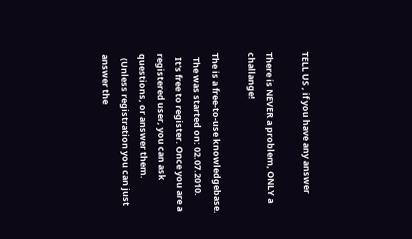TELL US , if you have any answer

There is NEVER a problem, ONLY a challange!

The is a free-to-use knowledgebase.
  The was started on: 02.07.2010.
  It's free to register. Once you are a registered user, you can ask questions, or answer them.
  (Unless registration you can just answer the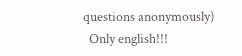questions anonymously)
  Only english!!!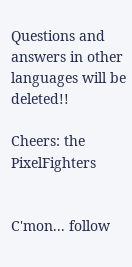Questions and answers in other languages will be deleted!!

Cheers: the PixelFighters


C'mon... follow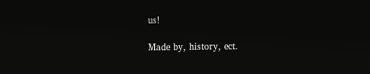us!

Made by, history, ect.